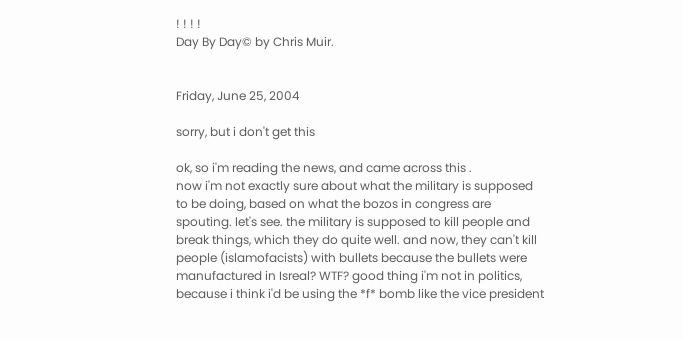! ! ! !
Day By Day© by Chris Muir.


Friday, June 25, 2004

sorry, but i don't get this

ok, so i'm reading the news, and came across this .
now i'm not exactly sure about what the military is supposed to be doing, based on what the bozos in congress are spouting. let's see. the military is supposed to kill people and break things, which they do quite well. and now, they can't kill people (islamofacists) with bullets because the bullets were manufactured in Isreal? WTF? good thing i'm not in politics, because i think i'd be using the *f* bomb like the vice president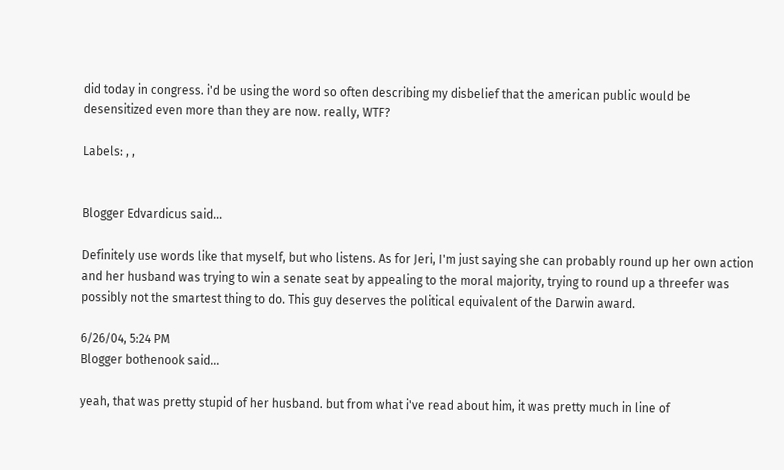did today in congress. i'd be using the word so often describing my disbelief that the american public would be desensitized even more than they are now. really, WTF?

Labels: , ,


Blogger Edvardicus said...

Definitely use words like that myself, but who listens. As for Jeri, I'm just saying she can probably round up her own action and her husband was trying to win a senate seat by appealing to the moral majority, trying to round up a threefer was possibly not the smartest thing to do. This guy deserves the political equivalent of the Darwin award.

6/26/04, 5:24 PM
Blogger bothenook said...

yeah, that was pretty stupid of her husband. but from what i've read about him, it was pretty much in line of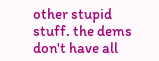other stupid stuff. the dems don't have all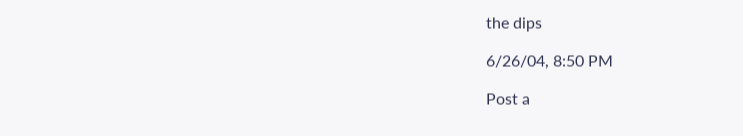the dips

6/26/04, 8:50 PM

Post a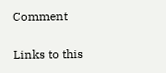Comment

Links to this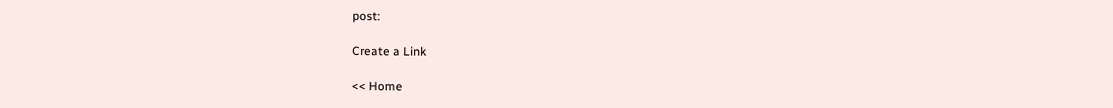post:

Create a Link

<< Home